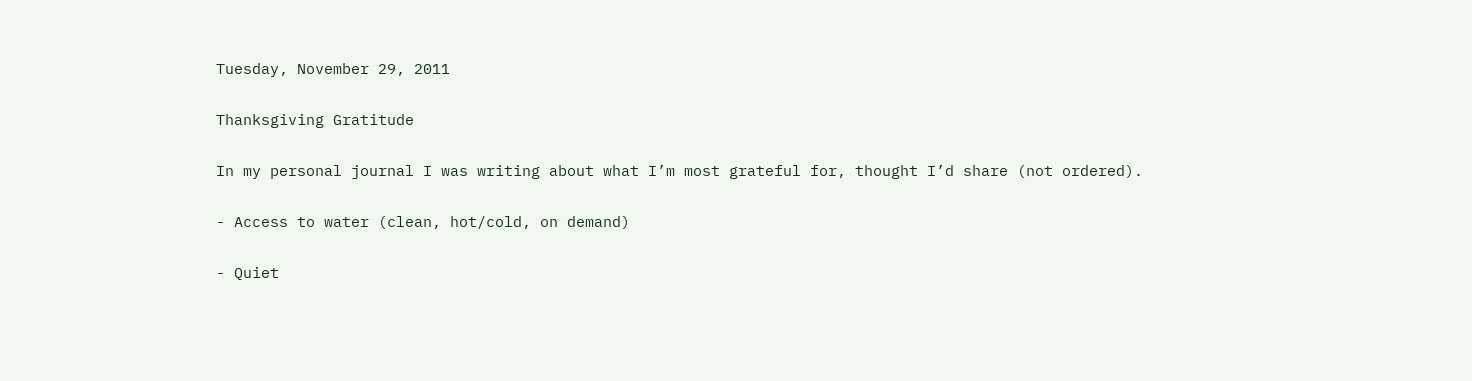Tuesday, November 29, 2011

Thanksgiving Gratitude

In my personal journal I was writing about what I’m most grateful for, thought I’d share (not ordered).

- Access to water (clean, hot/cold, on demand)

- Quiet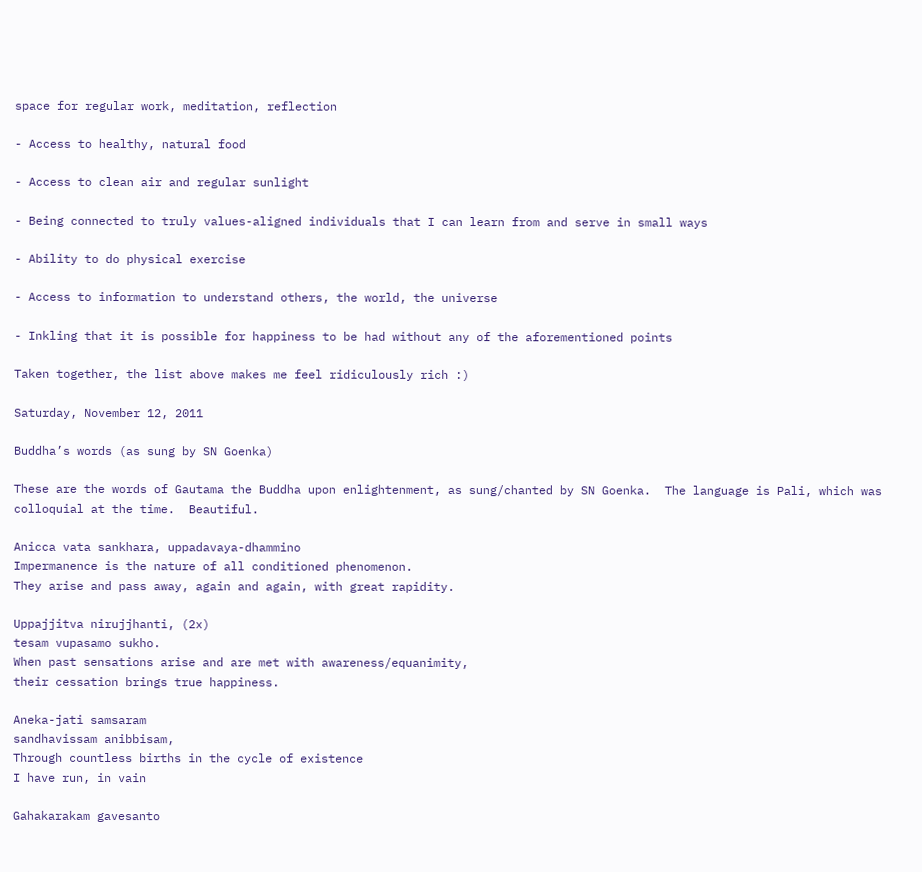space for regular work, meditation, reflection

- Access to healthy, natural food

- Access to clean air and regular sunlight

- Being connected to truly values-aligned individuals that I can learn from and serve in small ways

- Ability to do physical exercise

- Access to information to understand others, the world, the universe

- Inkling that it is possible for happiness to be had without any of the aforementioned points

Taken together, the list above makes me feel ridiculously rich :)

Saturday, November 12, 2011

Buddha’s words (as sung by SN Goenka)

These are the words of Gautama the Buddha upon enlightenment, as sung/chanted by SN Goenka.  The language is Pali, which was colloquial at the time.  Beautiful.

Anicca vata sankhara, uppadavaya-dhammino
Impermanence is the nature of all conditioned phenomenon.
They arise and pass away, again and again, with great rapidity.

Uppajjitva nirujjhanti, (2x)
tesam vupasamo sukho.
When past sensations arise and are met with awareness/equanimity,
their cessation brings true happiness.

Aneka-jati samsaram
sandhavissam anibbisam,
Through countless births in the cycle of existence
I have run, in vain

Gahakarakam gavesanto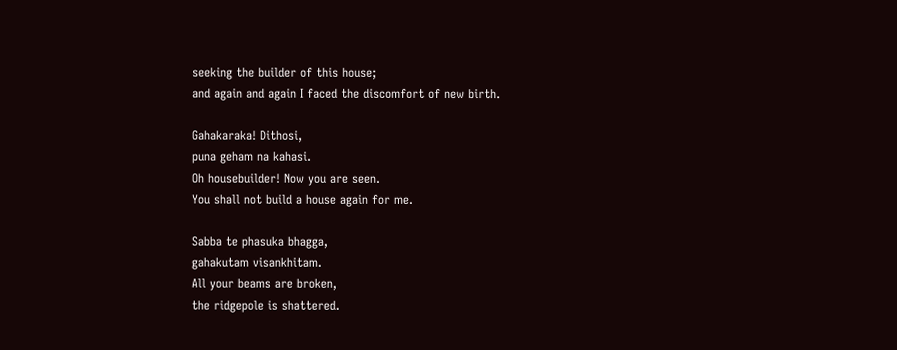seeking the builder of this house;
and again and again I faced the discomfort of new birth.

Gahakaraka! Dithosi,
puna geham na kahasi.
Oh housebuilder! Now you are seen.
You shall not build a house again for me.

Sabba te phasuka bhagga,
gahakutam visankhitam.
All your beams are broken,
the ridgepole is shattered.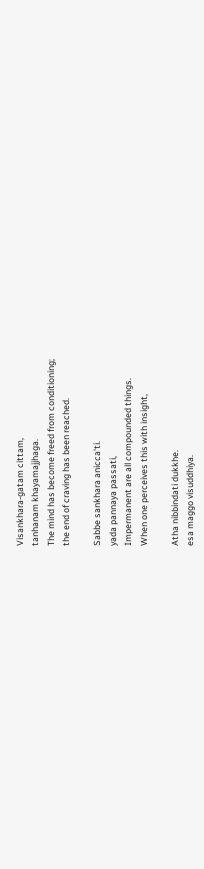Visankhara-gatam cittam,
tanhanam khayamajjhaga.
The mind has become freed from conditioning;
the end of craving has been reached.

Sabbe sankhara anicca'ti.
yada pannaya passati,
Impermanent are all compounded things.
When one perceives this with insight,

Atha nibbindati dukkhe.
esa maggo visuddhiya.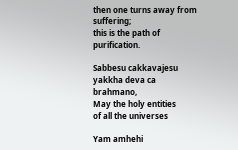then one turns away from suffering;
this is the path of purification.

Sabbesu cakkavajesu
yakkha deva ca brahmano,
May the holy entities
of all the universes

Yam amhehi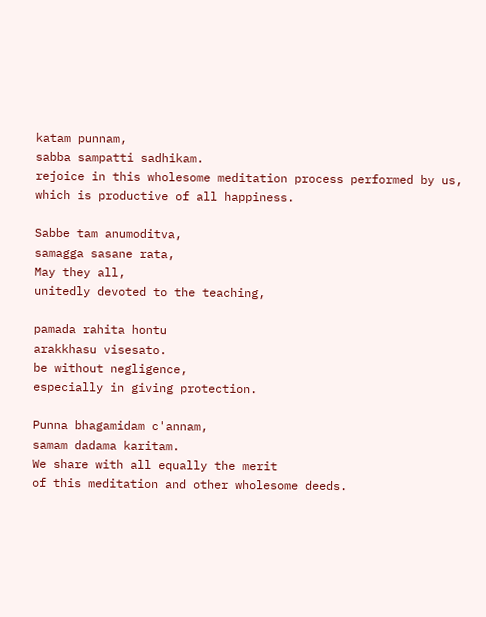katam punnam,
sabba sampatti sadhikam.
rejoice in this wholesome meditation process performed by us,
which is productive of all happiness.

Sabbe tam anumoditva,
samagga sasane rata,
May they all,
unitedly devoted to the teaching,

pamada rahita hontu
arakkhasu visesato.
be without negligence,
especially in giving protection.

Punna bhagamidam c'annam,
samam dadama karitam.
We share with all equally the merit
of this meditation and other wholesome deeds.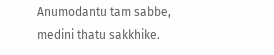Anumodantu tam sabbe,
medini thatu sakkhike.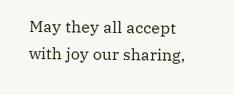May they all accept with joy our sharing,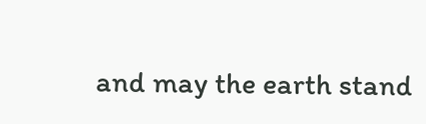and may the earth stand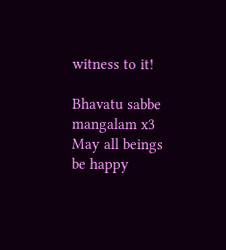witness to it!

Bhavatu sabbe mangalam x3
May all beings be happy